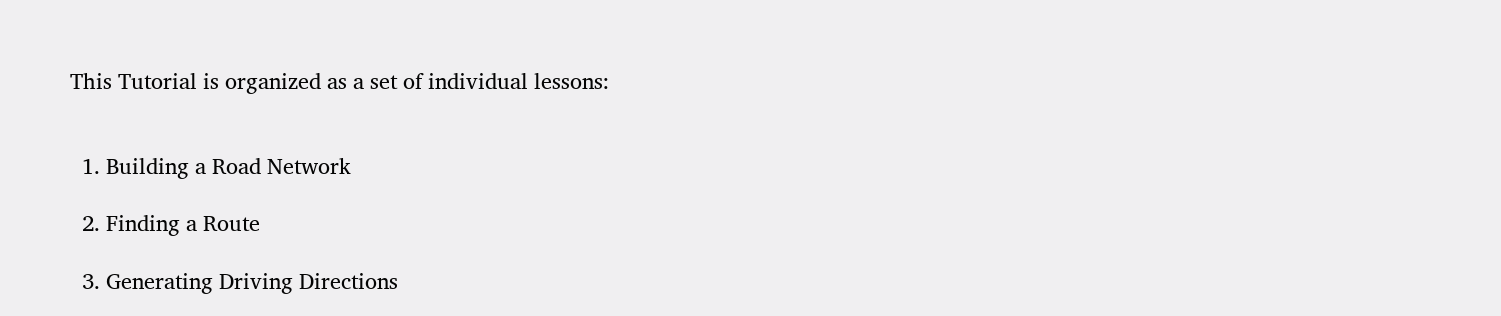This Tutorial is organized as a set of individual lessons:


  1. Building a Road Network

  2. Finding a Route

  3. Generating Driving Directions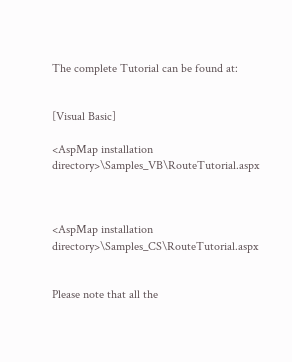The complete Tutorial can be found at:


[Visual Basic]

<AspMap installation directory>\Samples_VB\RouteTutorial.aspx



<AspMap installation directory>\Samples_CS\RouteTutorial.aspx


Please note that all the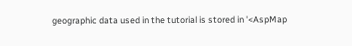geographic data used in the tutorial is stored in '<AspMap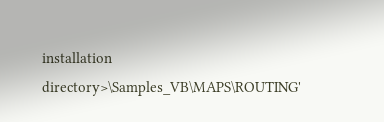installation directory>\Samples_VB\MAPS\ROUTING'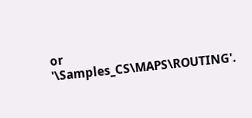or '\Samples_CS\MAPS\ROUTING'.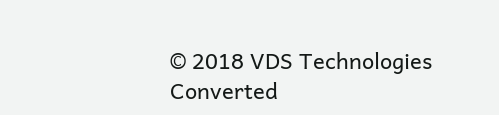© 2018 VDS Technologies
Converted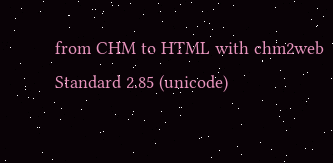from CHM to HTML with chm2web Standard 2.85 (unicode)